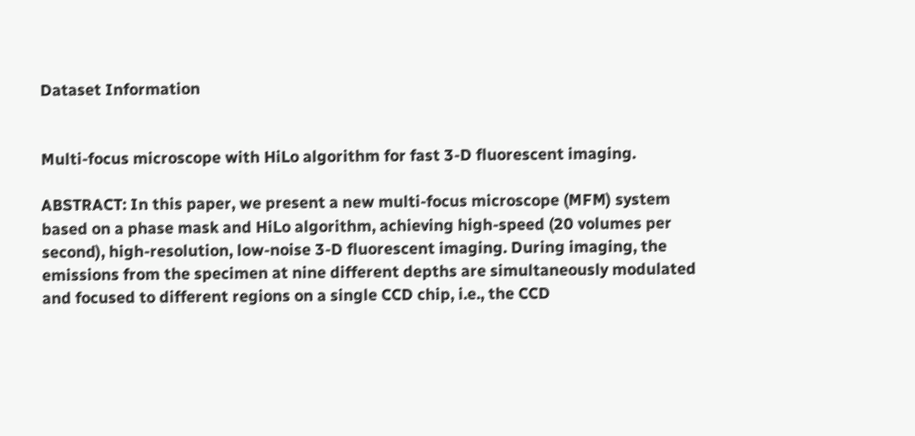Dataset Information


Multi-focus microscope with HiLo algorithm for fast 3-D fluorescent imaging.

ABSTRACT: In this paper, we present a new multi-focus microscope (MFM) system based on a phase mask and HiLo algorithm, achieving high-speed (20 volumes per second), high-resolution, low-noise 3-D fluorescent imaging. During imaging, the emissions from the specimen at nine different depths are simultaneously modulated and focused to different regions on a single CCD chip, i.e., the CCD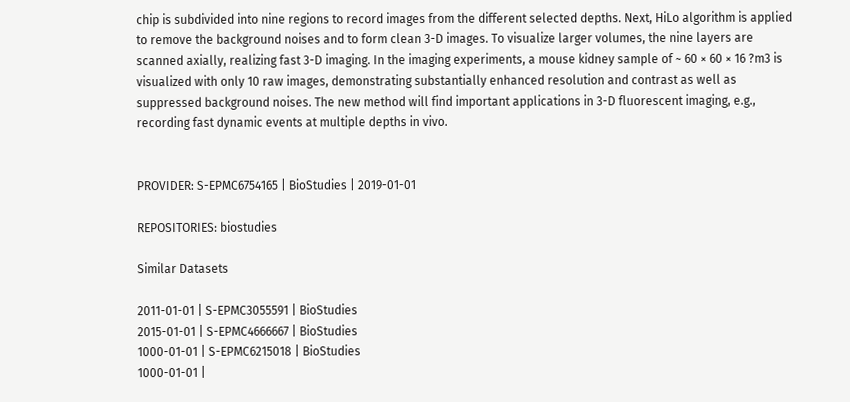chip is subdivided into nine regions to record images from the different selected depths. Next, HiLo algorithm is applied to remove the background noises and to form clean 3-D images. To visualize larger volumes, the nine layers are scanned axially, realizing fast 3-D imaging. In the imaging experiments, a mouse kidney sample of ~ 60 × 60 × 16 ?m3 is visualized with only 10 raw images, demonstrating substantially enhanced resolution and contrast as well as suppressed background noises. The new method will find important applications in 3-D fluorescent imaging, e.g., recording fast dynamic events at multiple depths in vivo.


PROVIDER: S-EPMC6754165 | BioStudies | 2019-01-01

REPOSITORIES: biostudies

Similar Datasets

2011-01-01 | S-EPMC3055591 | BioStudies
2015-01-01 | S-EPMC4666667 | BioStudies
1000-01-01 | S-EPMC6215018 | BioStudies
1000-01-01 |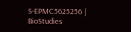S-EPMC5625256 | BioStudies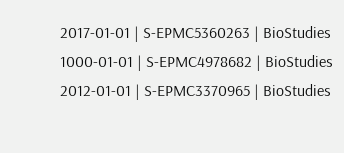2017-01-01 | S-EPMC5360263 | BioStudies
1000-01-01 | S-EPMC4978682 | BioStudies
2012-01-01 | S-EPMC3370965 | BioStudies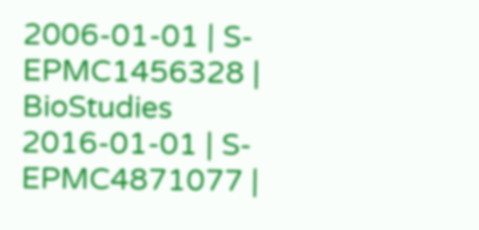2006-01-01 | S-EPMC1456328 | BioStudies
2016-01-01 | S-EPMC4871077 |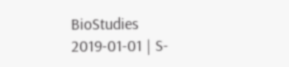BioStudies
2019-01-01 | S-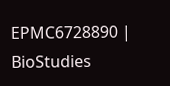EPMC6728890 | BioStudies